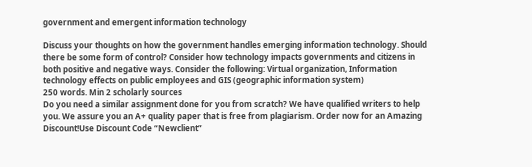government and emergent information technology

Discuss your thoughts on how the government handles emerging information technology. Should there be some form of control? Consider how technology impacts governments and citizens in both positive and negative ways. Consider the following: Virtual organization, Information technology effects on public employees and GIS (geographic information system)
250 words. Min 2 scholarly sources
Do you need a similar assignment done for you from scratch? We have qualified writers to help you. We assure you an A+ quality paper that is free from plagiarism. Order now for an Amazing Discount!Use Discount Code “Newclient”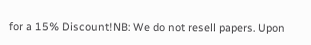for a 15% Discount!NB: We do not resell papers. Upon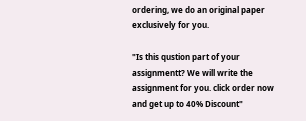ordering, we do an original paper exclusively for you.

"Is this qustion part of your assignmentt? We will write the assignment for you. click order now and get up to 40% Discount"